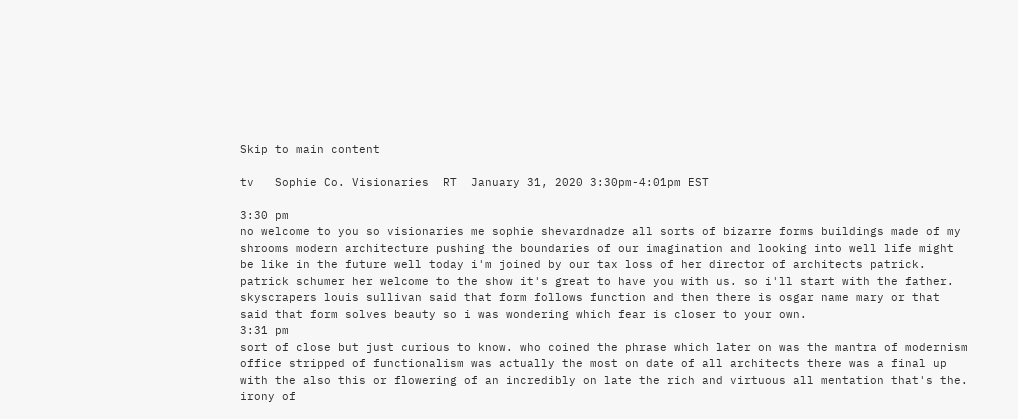Skip to main content

tv   Sophie Co. Visionaries  RT  January 31, 2020 3:30pm-4:01pm EST

3:30 pm
no welcome to you so visionaries me sophie shevardnadze all sorts of bizarre forms buildings made of my shrooms modern architecture pushing the boundaries of our imagination and looking into well life might be like in the future well today i'm joined by our tax loss of her director of architects patrick. patrick schumer her welcome to the show it's great to have you with us. so i'll start with the father. skyscrapers louis sullivan said that form follows function and then there is osgar name mary or that said that form solves beauty so i was wondering which fear is closer to your own.
3:31 pm
sort of close but just curious to know. who coined the phrase which later on was the mantra of modernism office stripped of functionalism was actually the most on date of all architects there was a final up with the also this or flowering of an incredibly on late the rich and virtuous all mentation that's the. irony of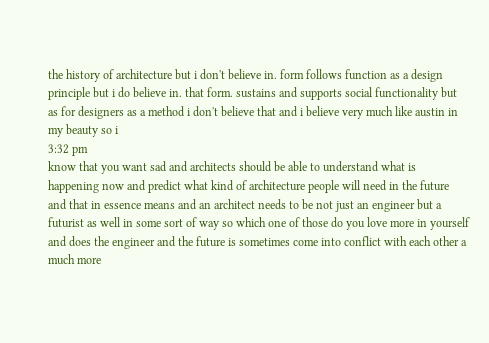the history of architecture but i don't believe in. form follows function as a design principle but i do believe in. that form. sustains and supports social functionality but as for designers as a method i don't believe that and i believe very much like austin in my beauty so i
3:32 pm
know that you want sad and architects should be able to understand what is happening now and predict what kind of architecture people will need in the future and that in essence means and an architect needs to be not just an engineer but a futurist as well in some sort of way so which one of those do you love more in yourself and does the engineer and the future is sometimes come into conflict with each other a much more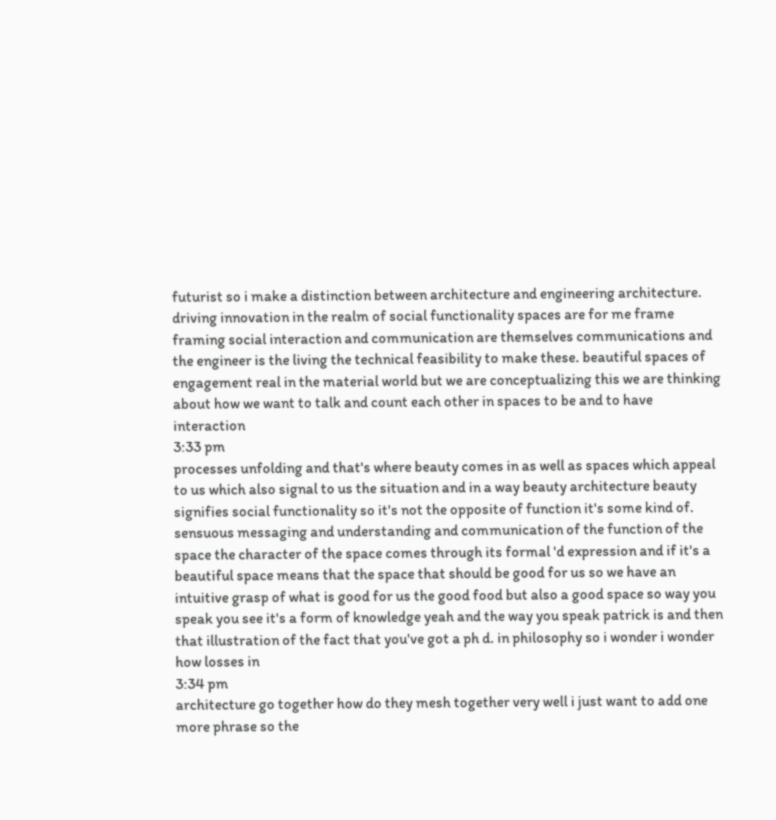futurist so i make a distinction between architecture and engineering architecture. driving innovation in the realm of social functionality spaces are for me frame framing social interaction and communication are themselves communications and the engineer is the living the technical feasibility to make these. beautiful spaces of engagement real in the material world but we are conceptualizing this we are thinking about how we want to talk and count each other in spaces to be and to have interaction
3:33 pm
processes unfolding and that's where beauty comes in as well as spaces which appeal to us which also signal to us the situation and in a way beauty architecture beauty signifies social functionality so it's not the opposite of function it's some kind of. sensuous messaging and understanding and communication of the function of the space the character of the space comes through its formal 'd expression and if it's a beautiful space means that the space that should be good for us so we have an intuitive grasp of what is good for us the good food but also a good space so way you speak you see it's a form of knowledge yeah and the way you speak patrick is and then that illustration of the fact that you've got a ph d. in philosophy so i wonder i wonder how losses in
3:34 pm
architecture go together how do they mesh together very well i just want to add one more phrase so the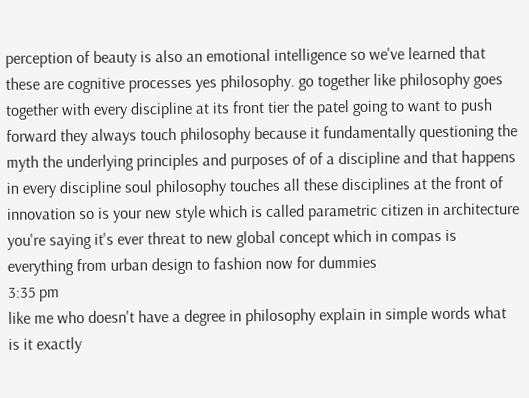perception of beauty is also an emotional intelligence so we've learned that these are cognitive processes yes philosophy. go together like philosophy goes together with every discipline at its front tier the patel going to want to push forward they always touch philosophy because it fundamentally questioning the myth the underlying principles and purposes of of a discipline and that happens in every discipline soul philosophy touches all these disciplines at the front of innovation so is your new style which is called parametric citizen in architecture you're saying it's ever threat to new global concept which in compas is everything from urban design to fashion now for dummies
3:35 pm
like me who doesn't have a degree in philosophy explain in simple words what is it exactly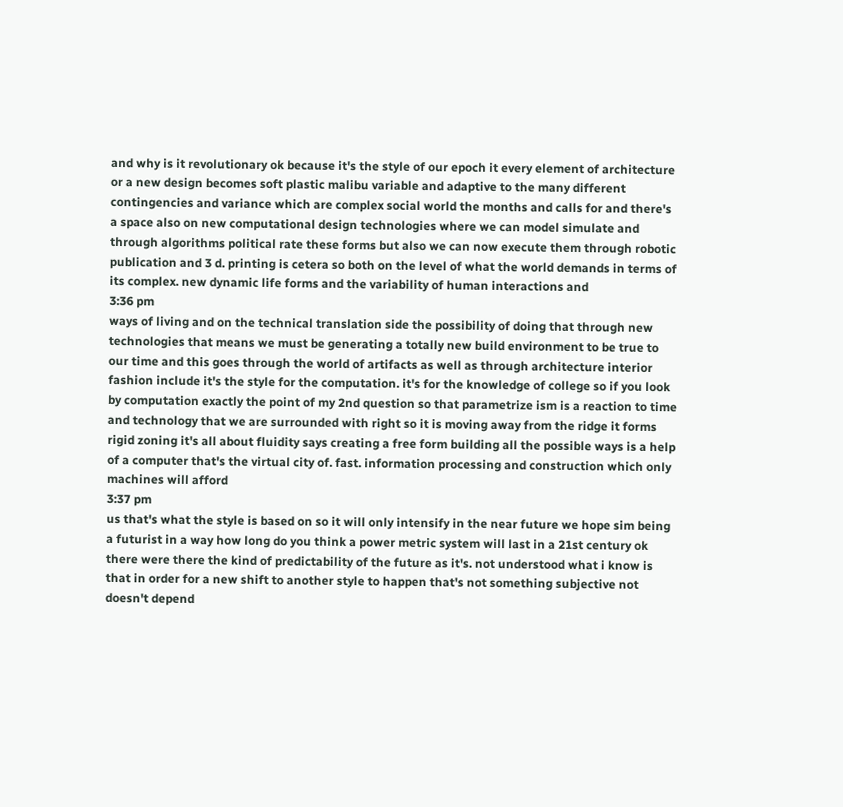and why is it revolutionary ok because it's the style of our epoch it every element of architecture or a new design becomes soft plastic malibu variable and adaptive to the many different contingencies and variance which are complex social world the months and calls for and there's a space also on new computational design technologies where we can model simulate and through algorithms political rate these forms but also we can now execute them through robotic publication and 3 d. printing is cetera so both on the level of what the world demands in terms of its complex. new dynamic life forms and the variability of human interactions and
3:36 pm
ways of living and on the technical translation side the possibility of doing that through new technologies that means we must be generating a totally new build environment to be true to our time and this goes through the world of artifacts as well as through architecture interior fashion include it's the style for the computation. it's for the knowledge of college so if you look by computation exactly the point of my 2nd question so that parametrize ism is a reaction to time and technology that we are surrounded with right so it is moving away from the ridge it forms rigid zoning it's all about fluidity says creating a free form building all the possible ways is a help of a computer that's the virtual city of. fast. information processing and construction which only machines will afford
3:37 pm
us that's what the style is based on so it will only intensify in the near future we hope sim being a futurist in a way how long do you think a power metric system will last in a 21st century ok there were there the kind of predictability of the future as it's. not understood what i know is that in order for a new shift to another style to happen that's not something subjective not doesn't depend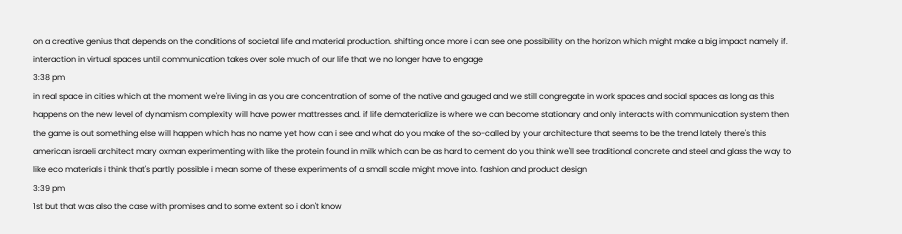on a creative genius that depends on the conditions of societal life and material production. shifting once more i can see one possibility on the horizon which might make a big impact namely if. interaction in virtual spaces until communication takes over sole much of our life that we no longer have to engage
3:38 pm
in real space in cities which at the moment we're living in as you are concentration of some of the native and gauged and we still congregate in work spaces and social spaces as long as this happens on the new level of dynamism complexity will have power mattresses and. if life dematerialize is where we can become stationary and only interacts with communication system then the game is out something else will happen which has no name yet how can i see and what do you make of the so-called by your architecture that seems to be the trend lately there's this american israeli architect mary oxman experimenting with like the protein found in milk which can be as hard to cement do you think we'll see traditional concrete and steel and glass the way to like eco materials i think that's partly possible i mean some of these experiments of a small scale might move into. fashion and product design
3:39 pm
1st but that was also the case with promises and to some extent so i don't know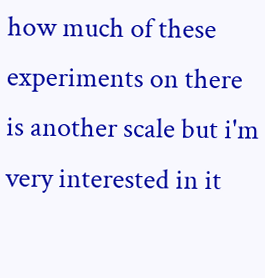how much of these experiments on there is another scale but i'm very interested in it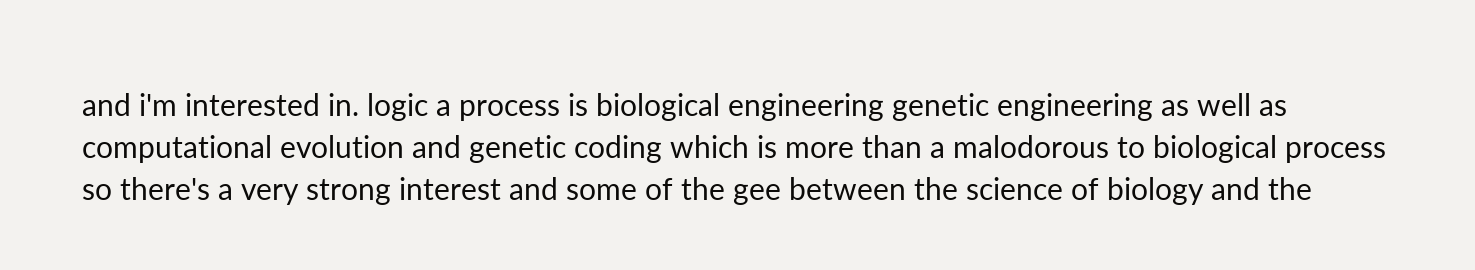and i'm interested in. logic a process is biological engineering genetic engineering as well as computational evolution and genetic coding which is more than a malodorous to biological process so there's a very strong interest and some of the gee between the science of biology and the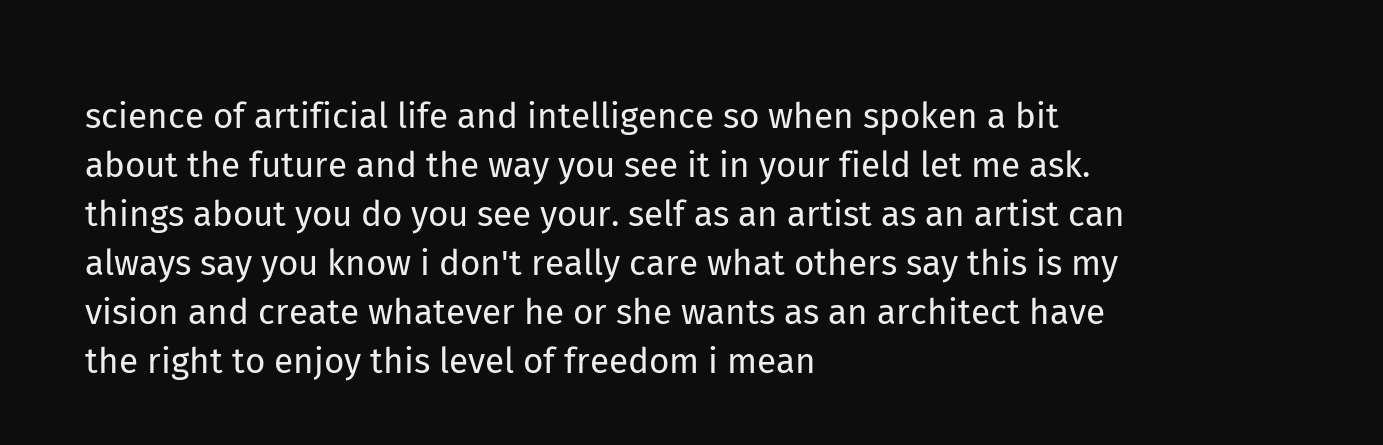science of artificial life and intelligence so when spoken a bit about the future and the way you see it in your field let me ask. things about you do you see your. self as an artist as an artist can always say you know i don't really care what others say this is my vision and create whatever he or she wants as an architect have the right to enjoy this level of freedom i mean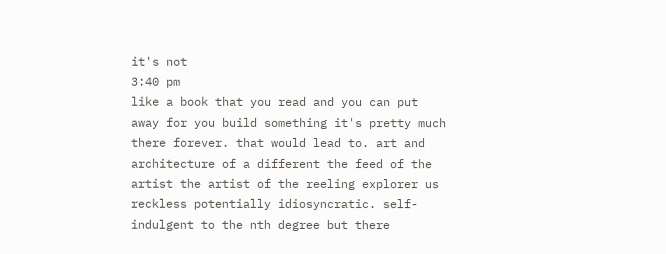it's not
3:40 pm
like a book that you read and you can put away for you build something it's pretty much there forever. that would lead to. art and architecture of a different the feed of the artist the artist of the reeling explorer us reckless potentially idiosyncratic. self-indulgent to the nth degree but there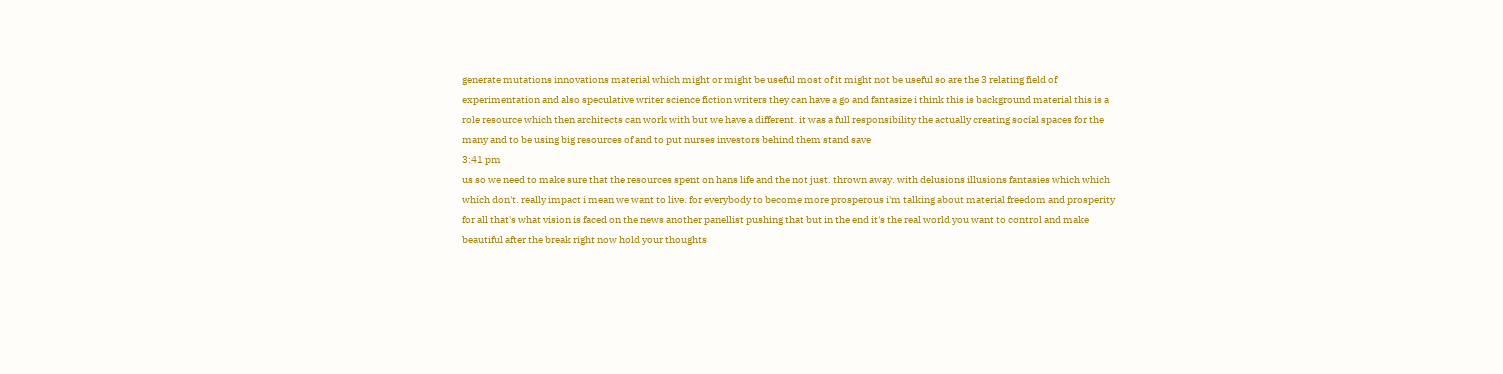generate mutations innovations material which might or might be useful most of it might not be useful so are the 3 relating field of experimentation and also speculative writer science fiction writers they can have a go and fantasize i think this is background material this is a role resource which then architects can work with but we have a different. it was a full responsibility the actually creating social spaces for the many and to be using big resources of and to put nurses investors behind them stand save
3:41 pm
us so we need to make sure that the resources spent on hans life and the not just. thrown away. with delusions illusions fantasies which which which don't. really impact i mean we want to live. for everybody to become more prosperous i'm talking about material freedom and prosperity for all that's what vision is faced on the news another panellist pushing that but in the end it's the real world you want to control and make beautiful after the break right now hold your thoughts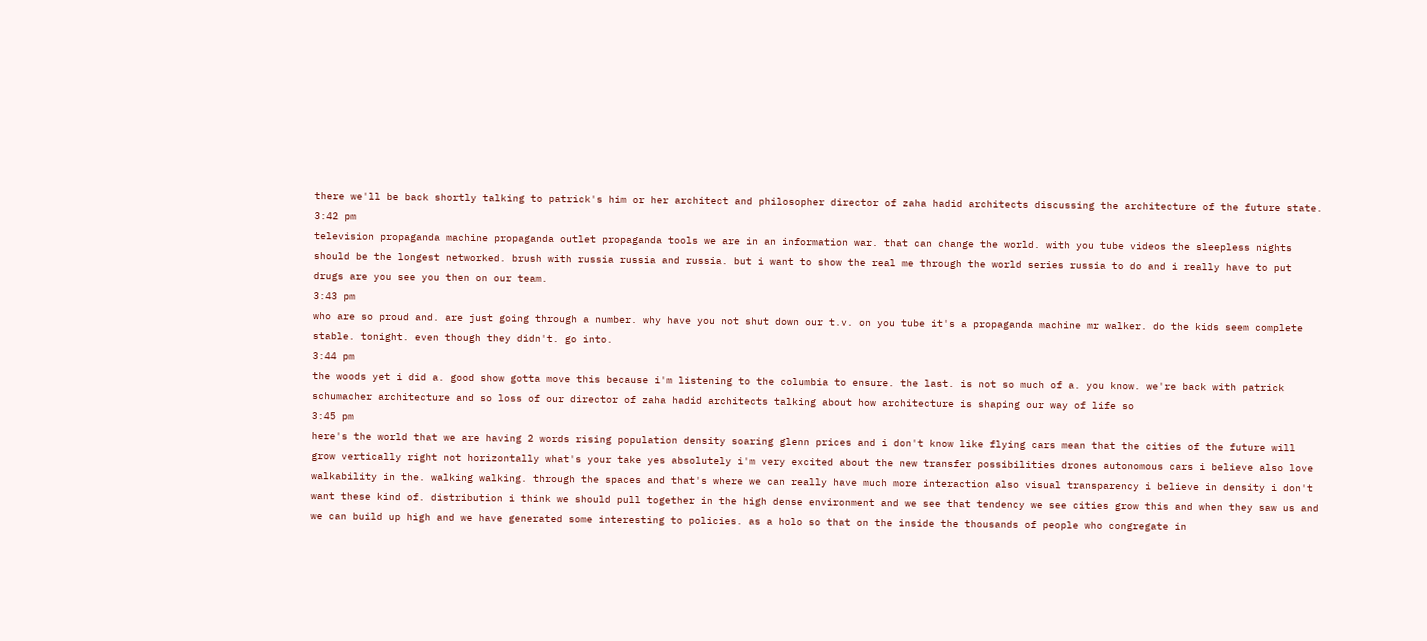there we'll be back shortly talking to patrick's him or her architect and philosopher director of zaha hadid architects discussing the architecture of the future state.
3:42 pm
television propaganda machine propaganda outlet propaganda tools we are in an information war. that can change the world. with you tube videos the sleepless nights should be the longest networked. brush with russia russia and russia. but i want to show the real me through the world series russia to do and i really have to put drugs are you see you then on our team.
3:43 pm
who are so proud and. are just going through a number. why have you not shut down our t.v. on you tube it's a propaganda machine mr walker. do the kids seem complete stable. tonight. even though they didn't. go into.
3:44 pm
the woods yet i did a. good show gotta move this because i'm listening to the columbia to ensure. the last. is not so much of a. you know. we're back with patrick schumacher architecture and so loss of our director of zaha hadid architects talking about how architecture is shaping our way of life so
3:45 pm
here's the world that we are having 2 words rising population density soaring glenn prices and i don't know like flying cars mean that the cities of the future will grow vertically right not horizontally what's your take yes absolutely i'm very excited about the new transfer possibilities drones autonomous cars i believe also love walkability in the. walking walking. through the spaces and that's where we can really have much more interaction also visual transparency i believe in density i don't want these kind of. distribution i think we should pull together in the high dense environment and we see that tendency we see cities grow this and when they saw us and we can build up high and we have generated some interesting to policies. as a holo so that on the inside the thousands of people who congregate in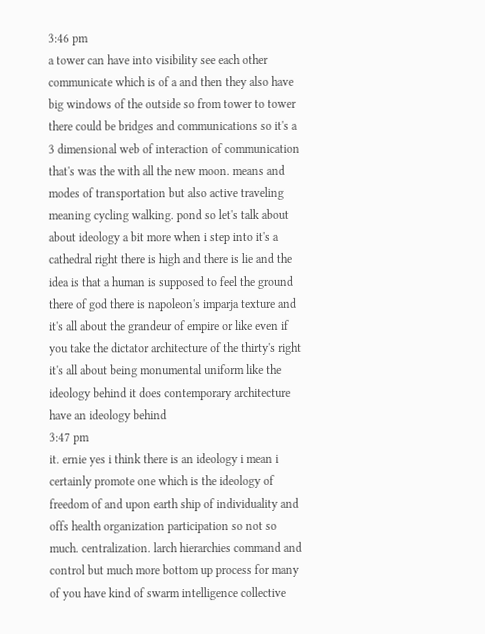3:46 pm
a tower can have into visibility see each other communicate which is of a and then they also have big windows of the outside so from tower to tower there could be bridges and communications so it's a 3 dimensional web of interaction of communication that's was the with all the new moon. means and modes of transportation but also active traveling meaning cycling walking. pond so let's talk about about ideology a bit more when i step into it's a cathedral right there is high and there is lie and the idea is that a human is supposed to feel the ground there of god there is napoleon's imparja texture and it's all about the grandeur of empire or like even if you take the dictator architecture of the thirty's right it's all about being monumental uniform like the ideology behind it does contemporary architecture have an ideology behind
3:47 pm
it. ernie yes i think there is an ideology i mean i certainly promote one which is the ideology of freedom of and upon earth ship of individuality and offs health organization participation so not so much. centralization. larch hierarchies command and control but much more bottom up process for many of you have kind of swarm intelligence collective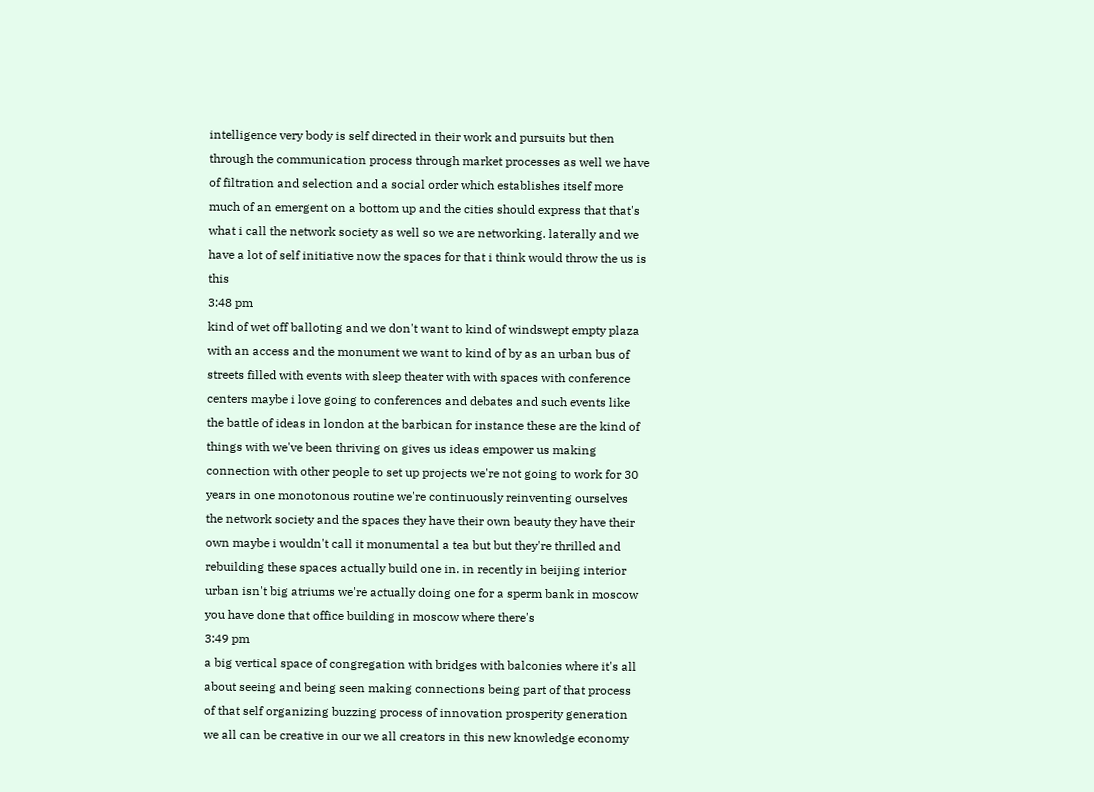intelligence very body is self directed in their work and pursuits but then through the communication process through market processes as well we have of filtration and selection and a social order which establishes itself more much of an emergent on a bottom up and the cities should express that that's what i call the network society as well so we are networking. laterally and we have a lot of self initiative now the spaces for that i think would throw the us is this
3:48 pm
kind of wet off balloting and we don't want to kind of windswept empty plaza with an access and the monument we want to kind of by as an urban bus of streets filled with events with sleep theater with with spaces with conference centers maybe i love going to conferences and debates and such events like the battle of ideas in london at the barbican for instance these are the kind of things with we've been thriving on gives us ideas empower us making connection with other people to set up projects we're not going to work for 30 years in one monotonous routine we're continuously reinventing ourselves the network society and the spaces they have their own beauty they have their own maybe i wouldn't call it monumental a tea but but they're thrilled and rebuilding these spaces actually build one in. in recently in beijing interior urban isn't big atriums we're actually doing one for a sperm bank in moscow you have done that office building in moscow where there's
3:49 pm
a big vertical space of congregation with bridges with balconies where it's all about seeing and being seen making connections being part of that process of that self organizing buzzing process of innovation prosperity generation we all can be creative in our we all creators in this new knowledge economy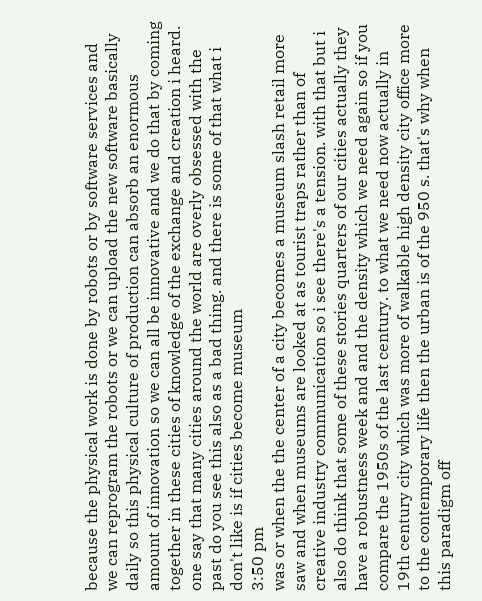because the physical work is done by robots or by software services and we can reprogram the robots or we can upload the new software basically daily so this physical culture of production can absorb an enormous amount of innovation so we can all be innovative and we do that by coming together in these cities of knowledge of the exchange and creation i heard. one say that many cities around the world are overly obsessed with the past do you see this also as a bad thing. and there is some of that what i don't like is if cities become museum
3:50 pm
was or when the the center of a city becomes a museum slash retail more saw and when museums are looked at as tourist traps rather than of creative industry communication so i see there's a tension. with that but i also do think that some of these stories quarters of our cities actually they have a robustness week and and the density which we need again so if you compare the 1950s of the last century. to what we need now actually in 19th century city which was more of walkable high density city office more to the contemporary life then the urban is of the 950 s. that's why when this paradigm off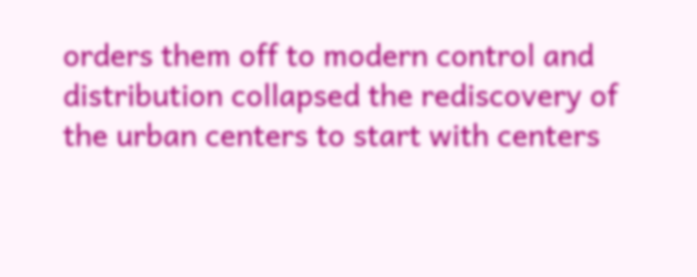orders them off to modern control and distribution collapsed the rediscovery of the urban centers to start with centers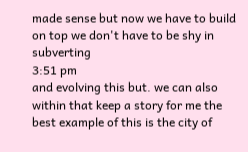made sense but now we have to build on top we don't have to be shy in subverting
3:51 pm
and evolving this but. we can also within that keep a story for me the best example of this is the city of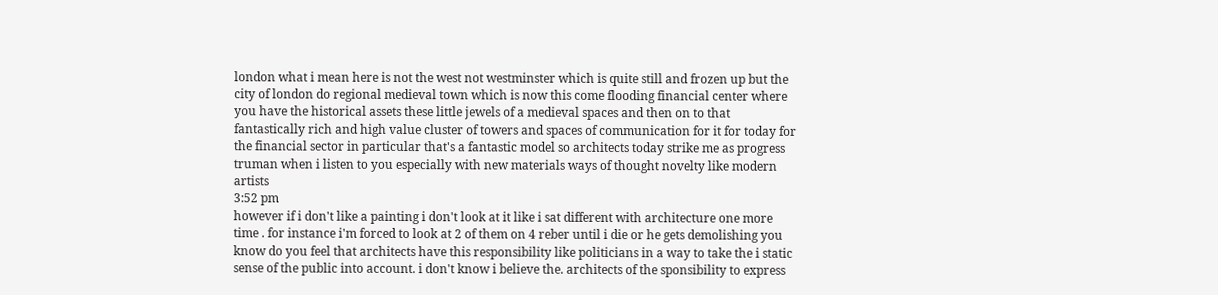london what i mean here is not the west not westminster which is quite still and frozen up but the city of london do regional medieval town which is now this come flooding financial center where you have the historical assets these little jewels of a medieval spaces and then on to that fantastically rich and high value cluster of towers and spaces of communication for it for today for the financial sector in particular that's a fantastic model so architects today strike me as progress truman when i listen to you especially with new materials ways of thought novelty like modern artists
3:52 pm
however if i don't like a painting i don't look at it like i sat different with architecture one more time . for instance i'm forced to look at 2 of them on 4 reber until i die or he gets demolishing you know do you feel that architects have this responsibility like politicians in a way to take the i static sense of the public into account. i don't know i believe the. architects of the sponsibility to express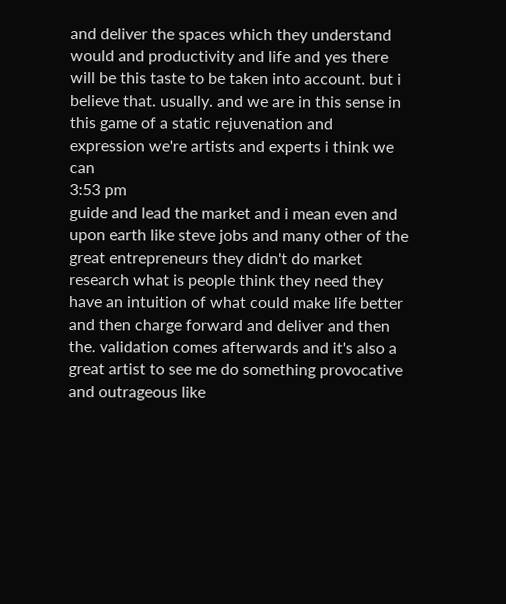and deliver the spaces which they understand would and productivity and life and yes there will be this taste to be taken into account. but i believe that. usually. and we are in this sense in this game of a static rejuvenation and expression we're artists and experts i think we can
3:53 pm
guide and lead the market and i mean even and upon earth like steve jobs and many other of the great entrepreneurs they didn't do market research what is people think they need they have an intuition of what could make life better and then charge forward and deliver and then the. validation comes afterwards and it's also a great artist to see me do something provocative and outrageous like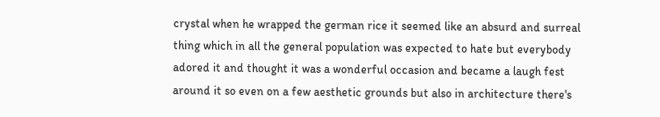crystal when he wrapped the german rice it seemed like an absurd and surreal thing which in all the general population was expected to hate but everybody adored it and thought it was a wonderful occasion and became a laugh fest around it so even on a few aesthetic grounds but also in architecture there's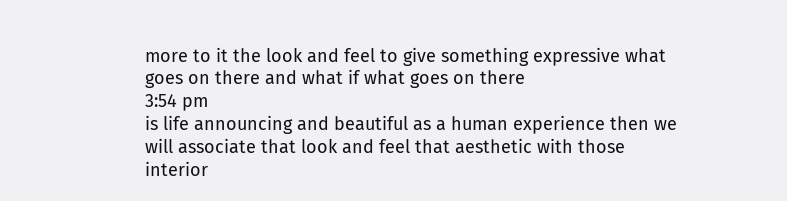more to it the look and feel to give something expressive what goes on there and what if what goes on there
3:54 pm
is life announcing and beautiful as a human experience then we will associate that look and feel that aesthetic with those interior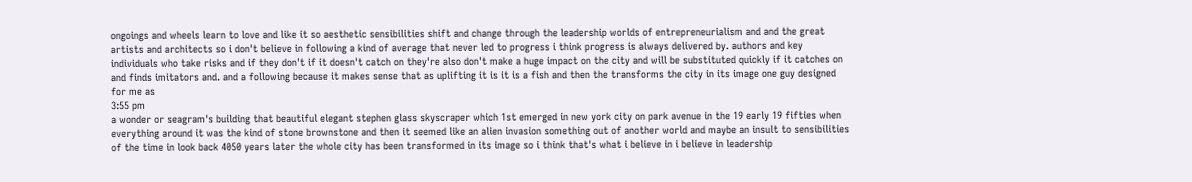ongoings and wheels learn to love and like it so aesthetic sensibilities shift and change through the leadership worlds of entrepreneurialism and and the great artists and architects so i don't believe in following a kind of average that never led to progress i think progress is always delivered by. authors and key individuals who take risks and if they don't if it doesn't catch on they're also don't make a huge impact on the city and will be substituted quickly if it catches on and finds imitators and. and a following because it makes sense that as uplifting it is it is a fish and then the transforms the city in its image one guy designed for me as
3:55 pm
a wonder or seagram's building that beautiful elegant stephen glass skyscraper which 1st emerged in new york city on park avenue in the 19 early 19 fifties when everything around it was the kind of stone brownstone and then it seemed like an alien invasion something out of another world and maybe an insult to sensibilities of the time in look back 4050 years later the whole city has been transformed in its image so i think that's what i believe in i believe in leadership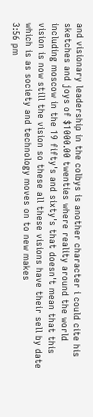and visionary leadership in the colbys is another character i could cite his sketches and joys of $1000.00 twenties where reality around the world including moscow in the 19 fifty's and sixty's that doesn't mean that this vision is now still the vision so these all these visions have their sell by date which is as society and technology moves on to new makes
3:56 pm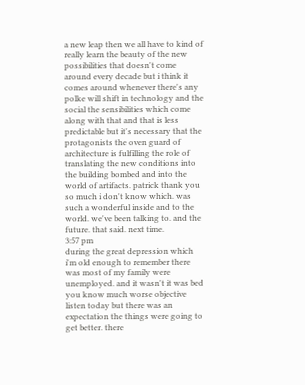a new leap then we all have to kind of really learn the beauty of the new possibilities that doesn't come around every decade but i think it comes around whenever there's any polke will shift in technology and the social the sensibilities which come along with that and that is less predictable but it's necessary that the protagonists the oven guard of architecture is fulfilling the role of translating the new conditions into the building bombed and into the world of artifacts. patrick thank you so much i don't know which. was such a wonderful inside and to the world. we've been talking to. and the future. that said. next time.
3:57 pm
during the great depression which i'm old enough to remember there was most of my family were unemployed. and it wasn't it was bed you know much worse objective listen today but there was an expectation the things were going to get better. there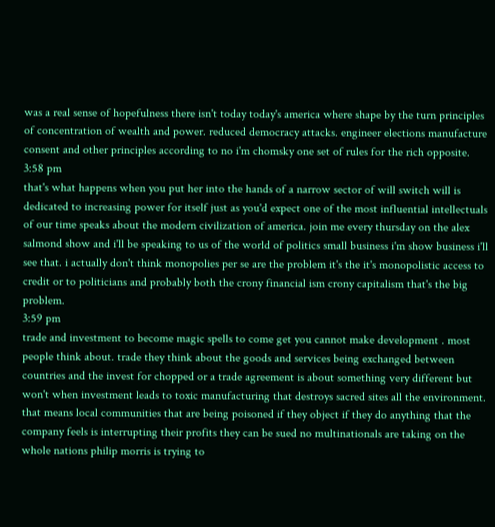was a real sense of hopefulness there isn't today today's america where shape by the turn principles of concentration of wealth and power. reduced democracy attacks. engineer elections manufacture consent and other principles according to no i'm chomsky one set of rules for the rich opposite.
3:58 pm
that's what happens when you put her into the hands of a narrow sector of will switch will is dedicated to increasing power for itself just as you'd expect one of the most influential intellectuals of our time speaks about the modern civilization of america. join me every thursday on the alex salmond show and i'll be speaking to us of the world of politics small business i'm show business i'll see that. i actually don't think monopolies per se are the problem it's the it's monopolistic access to credit or to politicians and probably both the crony financial ism crony capitalism that's the big problem.
3:59 pm
trade and investment to become magic spells to come get you cannot make development . most people think about. trade they think about the goods and services being exchanged between countries and the invest for chopped or a trade agreement is about something very different but won't when investment leads to toxic manufacturing that destroys sacred sites all the environment. that means local communities that are being poisoned if they object if they do anything that the company feels is interrupting their profits they can be sued no multinationals are taking on the whole nations philip morris is trying to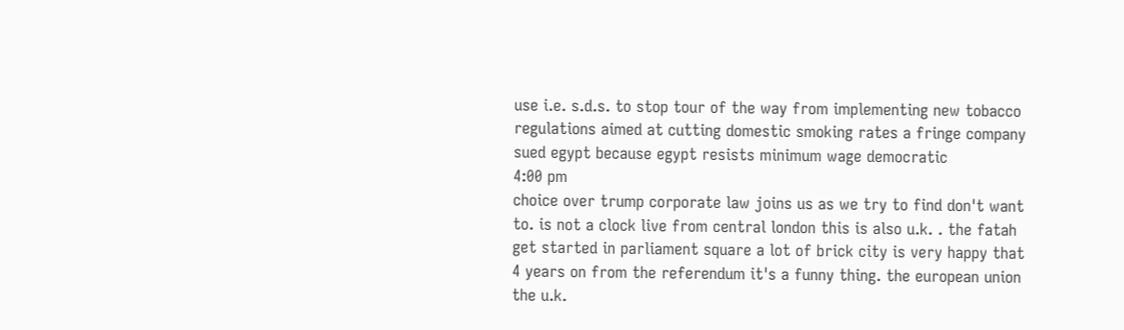use i.e. s.d.s. to stop tour of the way from implementing new tobacco regulations aimed at cutting domestic smoking rates a fringe company sued egypt because egypt resists minimum wage democratic
4:00 pm
choice over trump corporate law joins us as we try to find don't want to. is not a clock live from central london this is also u.k. . the fatah get started in parliament square a lot of brick city is very happy that 4 years on from the referendum it's a funny thing. the european union the u.k.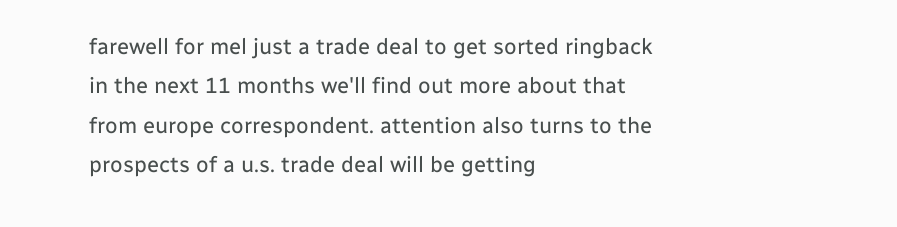farewell for mel just a trade deal to get sorted ringback in the next 11 months we'll find out more about that from europe correspondent. attention also turns to the prospects of a u.s. trade deal will be getting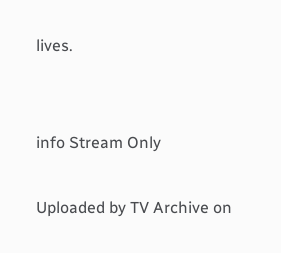lives.


info Stream Only

Uploaded by TV Archive on